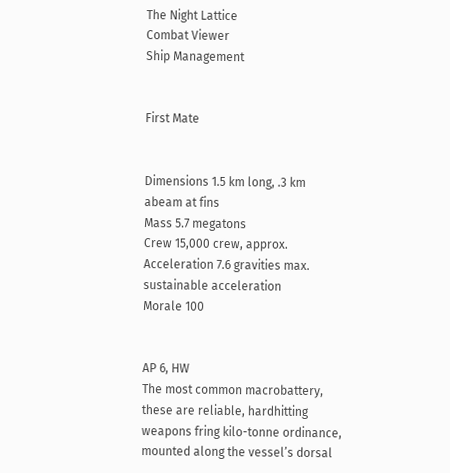The Night Lattice
Combat Viewer
Ship Management


First Mate


Dimensions 1.5 km long, .3 km abeam at fins
Mass 5.7 megatons
Crew 15,000 crew, approx.
Acceleration 7.6 gravities max. sustainable acceleration
Morale 100


AP 6, HW
The most common macrobattery, these are reliable, hardhitting weapons fring kilo-tonne ordinance, mounted along the vessel’s dorsal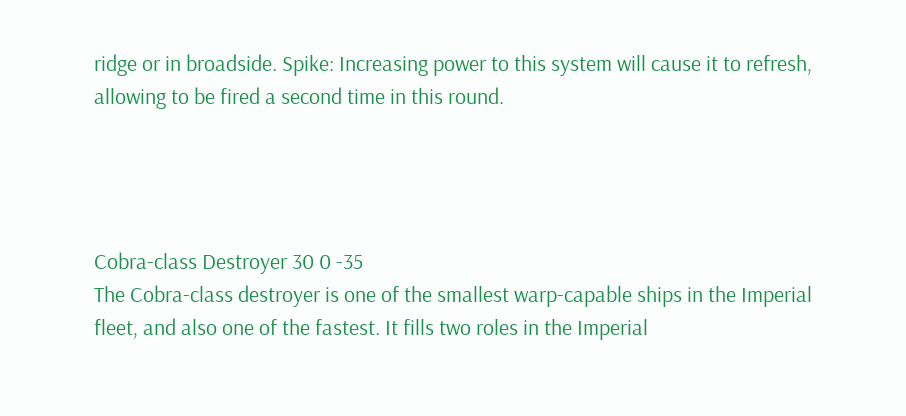ridge or in broadside. Spike: Increasing power to this system will cause it to refresh, allowing to be fired a second time in this round.




Cobra-class Destroyer 30 0 -35
The Cobra-class destroyer is one of the smallest warp-capable ships in the Imperial fleet, and also one of the fastest. It fills two roles in the Imperial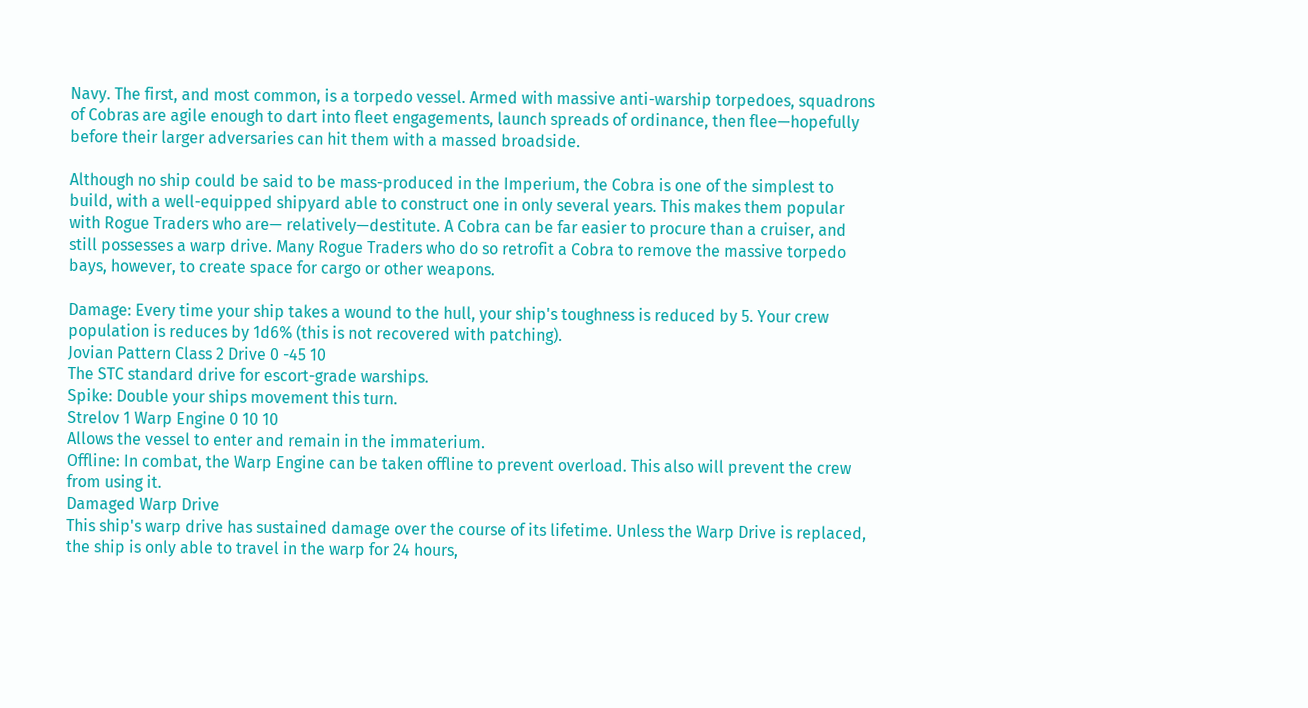Navy. The first, and most common, is a torpedo vessel. Armed with massive anti-warship torpedoes, squadrons of Cobras are agile enough to dart into fleet engagements, launch spreads of ordinance, then flee—hopefully before their larger adversaries can hit them with a massed broadside.

Although no ship could be said to be mass-produced in the Imperium, the Cobra is one of the simplest to build, with a well-equipped shipyard able to construct one in only several years. This makes them popular with Rogue Traders who are— relatively—destitute. A Cobra can be far easier to procure than a cruiser, and still possesses a warp drive. Many Rogue Traders who do so retrofit a Cobra to remove the massive torpedo bays, however, to create space for cargo or other weapons.

Damage: Every time your ship takes a wound to the hull, your ship's toughness is reduced by 5. Your crew population is reduces by 1d6% (this is not recovered with patching).
Jovian Pattern Class 2 Drive 0 -45 10
The STC standard drive for escort-grade warships.
Spike: Double your ships movement this turn.
Strelov 1 Warp Engine 0 10 10
Allows the vessel to enter and remain in the immaterium.
Offline: In combat, the Warp Engine can be taken offline to prevent overload. This also will prevent the crew from using it.
Damaged Warp Drive
This ship's warp drive has sustained damage over the course of its lifetime. Unless the Warp Drive is replaced, the ship is only able to travel in the warp for 24 hours,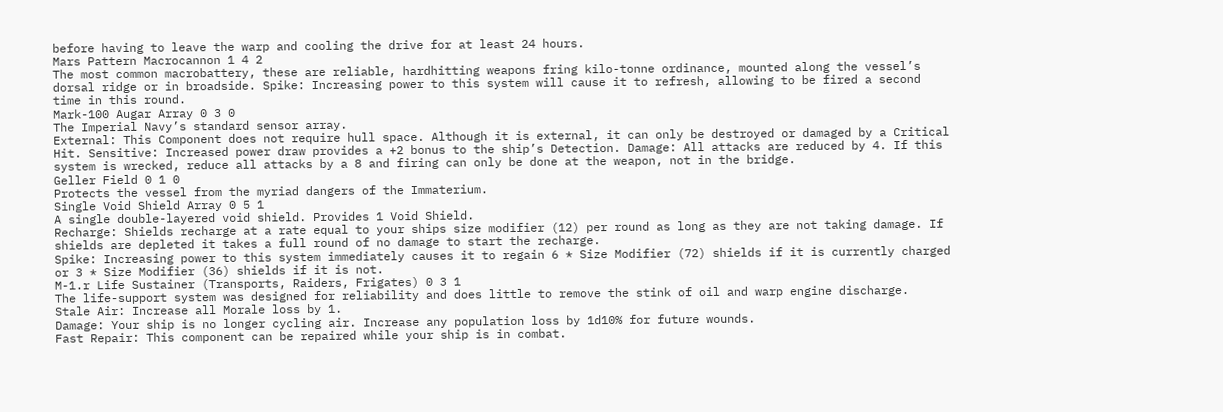before having to leave the warp and cooling the drive for at least 24 hours.
Mars Pattern Macrocannon 1 4 2
The most common macrobattery, these are reliable, hardhitting weapons fring kilo-tonne ordinance, mounted along the vessel’s dorsal ridge or in broadside. Spike: Increasing power to this system will cause it to refresh, allowing to be fired a second time in this round.
Mark-100 Augar Array 0 3 0
The Imperial Navy’s standard sensor array.
External: This Component does not require hull space. Although it is external, it can only be destroyed or damaged by a Critical Hit. Sensitive: Increased power draw provides a +2 bonus to the ship’s Detection. Damage: All attacks are reduced by 4. If this system is wrecked, reduce all attacks by a 8 and firing can only be done at the weapon, not in the bridge.
Geller Field 0 1 0
Protects the vessel from the myriad dangers of the Immaterium.
Single Void Shield Array 0 5 1
A single double-layered void shield. Provides 1 Void Shield.
Recharge: Shields recharge at a rate equal to your ships size modifier (12) per round as long as they are not taking damage. If shields are depleted it takes a full round of no damage to start the recharge.
Spike: Increasing power to this system immediately causes it to regain 6 * Size Modifier (72) shields if it is currently charged or 3 * Size Modifier (36) shields if it is not.
M-1.r Life Sustainer (Transports, Raiders, Frigates) 0 3 1
The life-support system was designed for reliability and does little to remove the stink of oil and warp engine discharge.
Stale Air: Increase all Morale loss by 1.
Damage: Your ship is no longer cycling air. Increase any population loss by 1d10% for future wounds.
Fast Repair: This component can be repaired while your ship is in combat.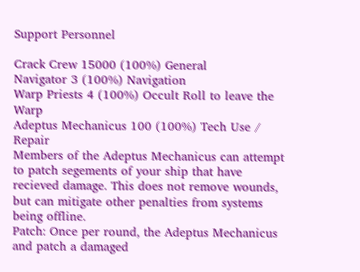Support Personnel

Crack Crew 15000 (100%) General
Navigator 3 (100%) Navigation
Warp Priests 4 (100%) Occult Roll to leave the Warp
Adeptus Mechanicus 100 (100%) Tech Use / Repair
Members of the Adeptus Mechanicus can attempt to patch segements of your ship that have recieved damage. This does not remove wounds, but can mitigate other penalties from systems being offline.
Patch: Once per round, the Adeptus Mechanicus and patch a damaged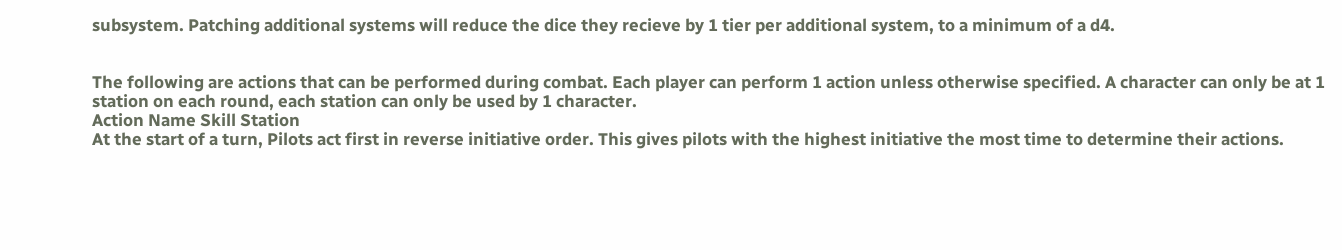subsystem. Patching additional systems will reduce the dice they recieve by 1 tier per additional system, to a minimum of a d4.


The following are actions that can be performed during combat. Each player can perform 1 action unless otherwise specified. A character can only be at 1 station on each round, each station can only be used by 1 character.
Action Name Skill Station
At the start of a turn, Pilots act first in reverse initiative order. This gives pilots with the highest initiative the most time to determine their actions.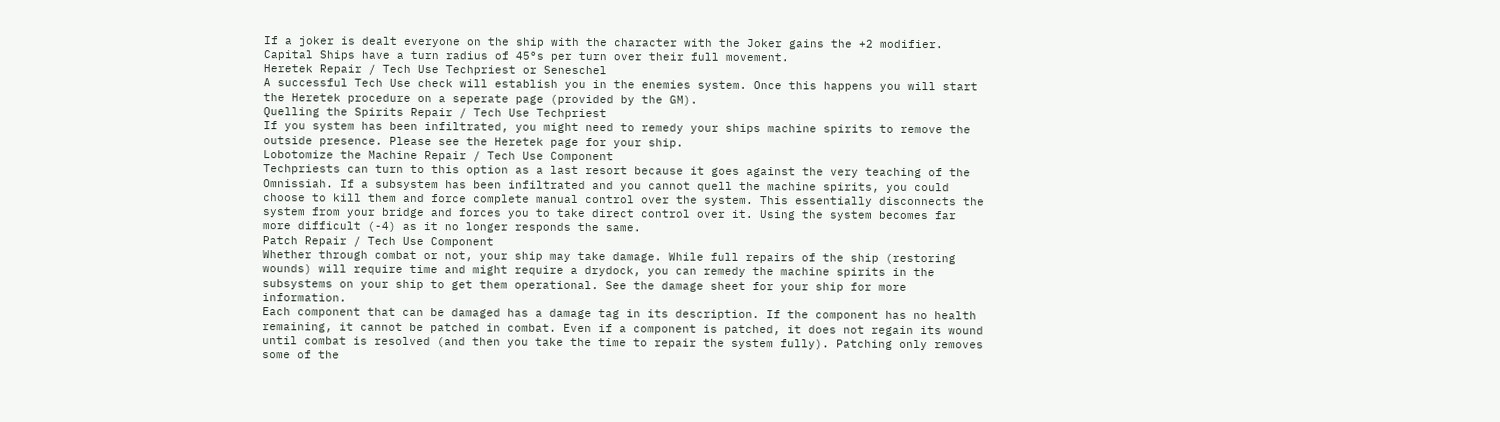If a joker is dealt everyone on the ship with the character with the Joker gains the +2 modifier.
Capital Ships have a turn radius of 45°s per turn over their full movement.
Heretek Repair / Tech Use Techpriest or Seneschel
A successful Tech Use check will establish you in the enemies system. Once this happens you will start the Heretek procedure on a seperate page (provided by the GM).
Quelling the Spirits Repair / Tech Use Techpriest
If you system has been infiltrated, you might need to remedy your ships machine spirits to remove the outside presence. Please see the Heretek page for your ship.
Lobotomize the Machine Repair / Tech Use Component
Techpriests can turn to this option as a last resort because it goes against the very teaching of the Omnissiah. If a subsystem has been infiltrated and you cannot quell the machine spirits, you could choose to kill them and force complete manual control over the system. This essentially disconnects the system from your bridge and forces you to take direct control over it. Using the system becomes far more difficult (-4) as it no longer responds the same.
Patch Repair / Tech Use Component
Whether through combat or not, your ship may take damage. While full repairs of the ship (restoring wounds) will require time and might require a drydock, you can remedy the machine spirits in the subsystems on your ship to get them operational. See the damage sheet for your ship for more information.
Each component that can be damaged has a damage tag in its description. If the component has no health remaining, it cannot be patched in combat. Even if a component is patched, it does not regain its wound until combat is resolved (and then you take the time to repair the system fully). Patching only removes some of the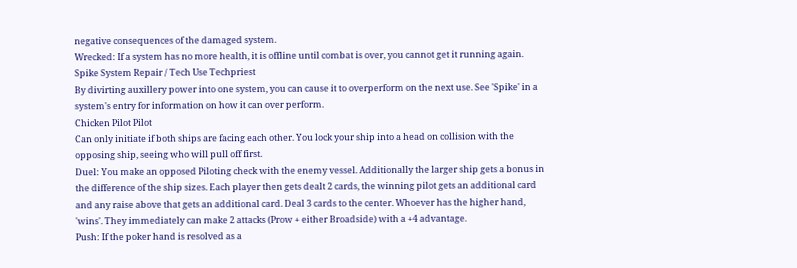negative consequences of the damaged system.
Wrecked: If a system has no more health, it is offline until combat is over, you cannot get it running again.
Spike System Repair / Tech Use Techpriest
By divirting auxillery power into one system, you can cause it to overperform on the next use. See 'Spike' in a system's entry for information on how it can over perform.
Chicken Pilot Pilot
Can only initiate if both ships are facing each other. You lock your ship into a head on collision with the opposing ship, seeing who will pull off first.
Duel: You make an opposed Piloting check with the enemy vessel. Additionally the larger ship gets a bonus in the difference of the ship sizes. Each player then gets dealt 2 cards, the winning pilot gets an additional card and any raise above that gets an additional card. Deal 3 cards to the center. Whoever has the higher hand, 'wins'. They immediately can make 2 attacks (Prow + either Broadside) with a +4 advantage.
Push: If the poker hand is resolved as a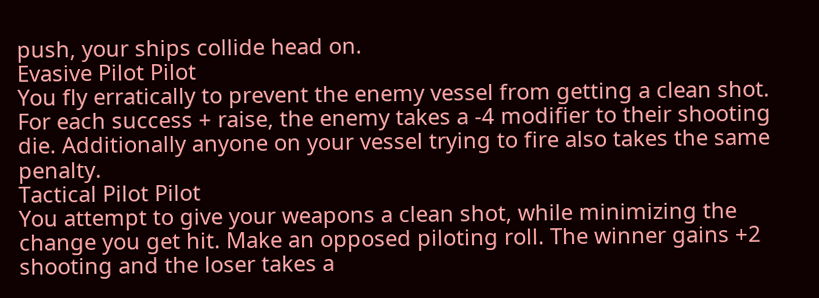push, your ships collide head on.
Evasive Pilot Pilot
You fly erratically to prevent the enemy vessel from getting a clean shot. For each success + raise, the enemy takes a -4 modifier to their shooting die. Additionally anyone on your vessel trying to fire also takes the same penalty.
Tactical Pilot Pilot
You attempt to give your weapons a clean shot, while minimizing the change you get hit. Make an opposed piloting roll. The winner gains +2 shooting and the loser takes a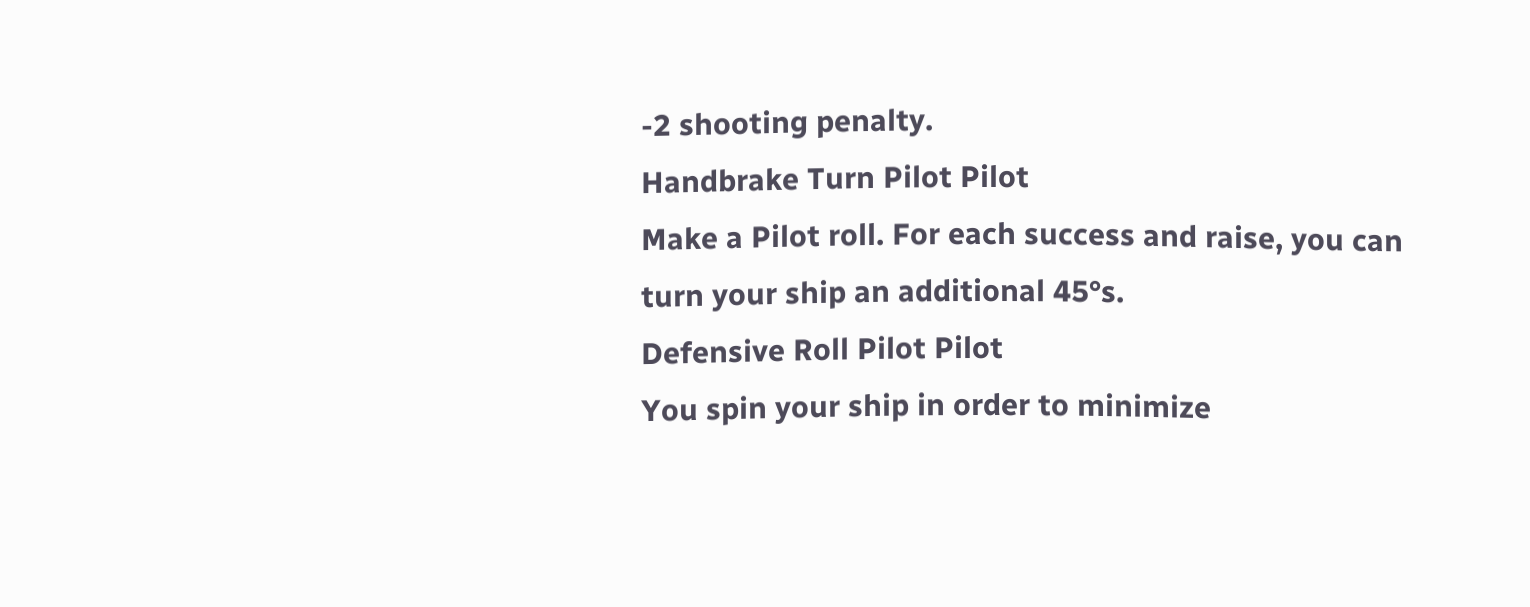-2 shooting penalty.
Handbrake Turn Pilot Pilot
Make a Pilot roll. For each success and raise, you can turn your ship an additional 45°s.
Defensive Roll Pilot Pilot
You spin your ship in order to minimize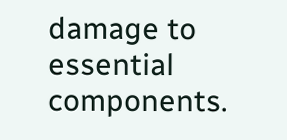damage to essential components.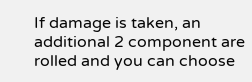If damage is taken, an additional 2 component are rolled and you can choose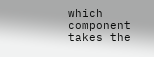which component takes the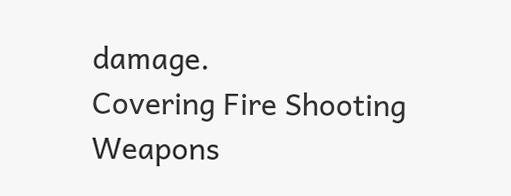damage.
Covering Fire Shooting Weapons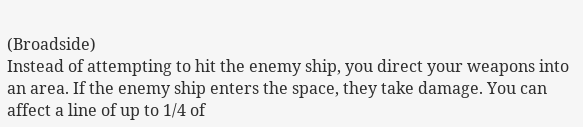(Broadside)
Instead of attempting to hit the enemy ship, you direct your weapons into an area. If the enemy ship enters the space, they take damage. You can affect a line of up to 1/4 of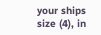your ships size (4), in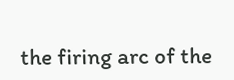the firing arc of the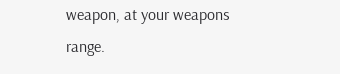weapon, at your weapons range.